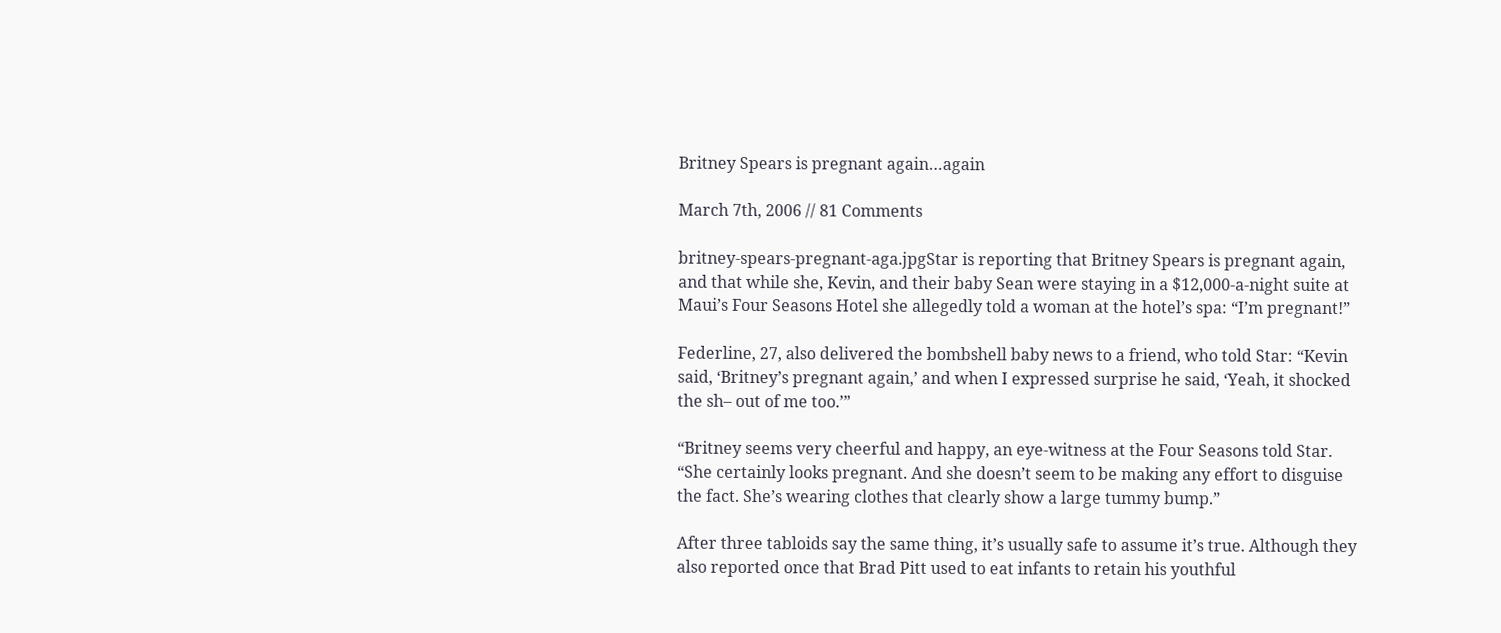Britney Spears is pregnant again…again

March 7th, 2006 // 81 Comments

britney-spears-pregnant-aga.jpgStar is reporting that Britney Spears is pregnant again, and that while she, Kevin, and their baby Sean were staying in a $12,000-a-night suite at Maui’s Four Seasons Hotel she allegedly told a woman at the hotel’s spa: “I’m pregnant!”

Federline, 27, also delivered the bombshell baby news to a friend, who told Star: “Kevin said, ‘Britney’s pregnant again,’ and when I expressed surprise he said, ‘Yeah, it shocked the sh– out of me too.’”

“Britney seems very cheerful and happy, an eye-witness at the Four Seasons told Star. “She certainly looks pregnant. And she doesn’t seem to be making any effort to disguise the fact. She’s wearing clothes that clearly show a large tummy bump.”

After three tabloids say the same thing, it’s usually safe to assume it’s true. Although they also reported once that Brad Pitt used to eat infants to retain his youthful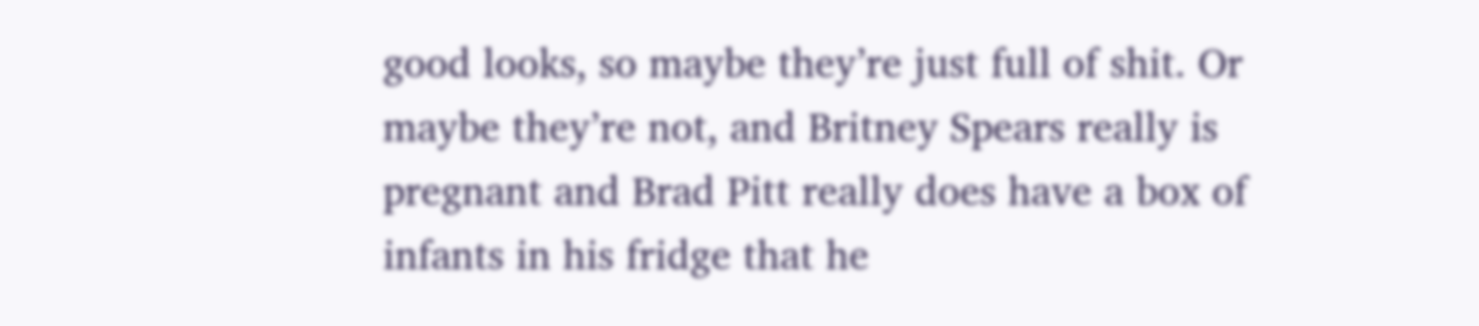good looks, so maybe they’re just full of shit. Or maybe they’re not, and Britney Spears really is pregnant and Brad Pitt really does have a box of infants in his fridge that he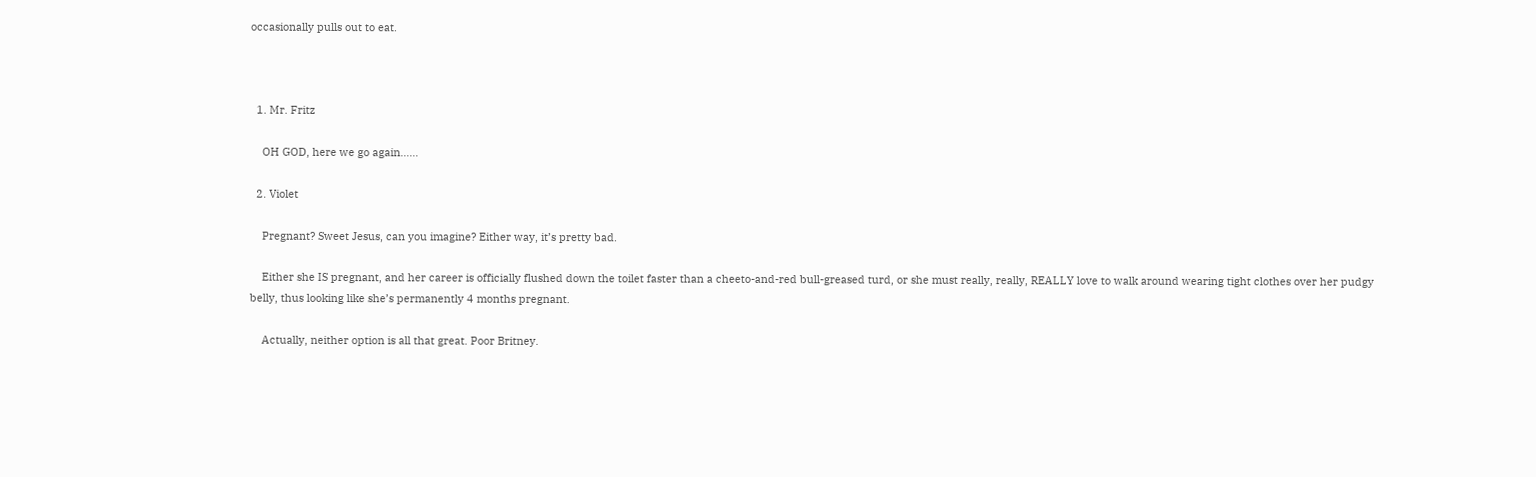occasionally pulls out to eat.



  1. Mr. Fritz

    OH GOD, here we go again……

  2. Violet

    Pregnant? Sweet Jesus, can you imagine? Either way, it’s pretty bad.

    Either she IS pregnant, and her career is officially flushed down the toilet faster than a cheeto-and-red bull-greased turd, or she must really, really, REALLY love to walk around wearing tight clothes over her pudgy belly, thus looking like she’s permanently 4 months pregnant.

    Actually, neither option is all that great. Poor Britney.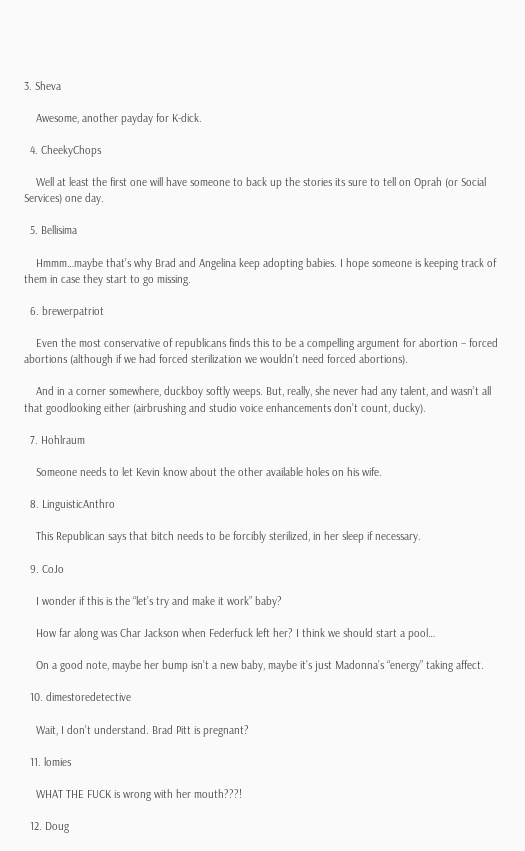3. Sheva

    Awesome, another payday for K-dick.

  4. CheekyChops

    Well at least the first one will have someone to back up the stories its sure to tell on Oprah (or Social Services) one day.

  5. Bellisima

    Hmmm…maybe that’s why Brad and Angelina keep adopting babies. I hope someone is keeping track of them in case they start to go missing.

  6. brewerpatriot

    Even the most conservative of republicans finds this to be a compelling argument for abortion – forced abortions (although if we had forced sterilization we wouldn’t need forced abortions).

    And in a corner somewhere, duckboy softly weeps. But, really, she never had any talent, and wasn’t all that goodlooking either (airbrushing and studio voice enhancements don’t count, ducky).

  7. Hohlraum

    Someone needs to let Kevin know about the other available holes on his wife.

  8. LinguisticAnthro

    This Republican says that bitch needs to be forcibly sterilized, in her sleep if necessary.

  9. CoJo

    I wonder if this is the “let’s try and make it work” baby?

    How far along was Char Jackson when Federfuck left her? I think we should start a pool…

    On a good note, maybe her bump isn’t a new baby, maybe it’s just Madonna’s “energy” taking affect.

  10. dimestoredetective

    Wait, I don’t understand. Brad Pitt is pregnant?

  11. lomies

    WHAT THE FUCK is wrong with her mouth???!

  12. Doug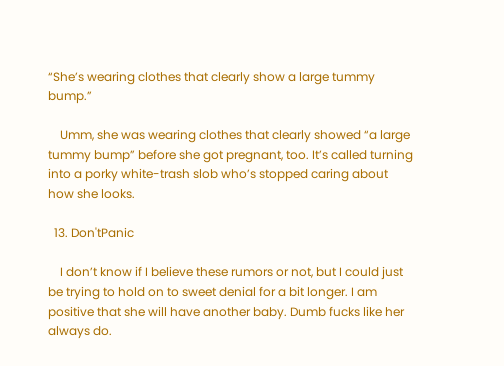“She’s wearing clothes that clearly show a large tummy bump.”

    Umm, she was wearing clothes that clearly showed “a large tummy bump” before she got pregnant, too. It’s called turning into a porky white-trash slob who’s stopped caring about how she looks.

  13. Don'tPanic

    I don’t know if I believe these rumors or not, but I could just be trying to hold on to sweet denial for a bit longer. I am positive that she will have another baby. Dumb fucks like her always do.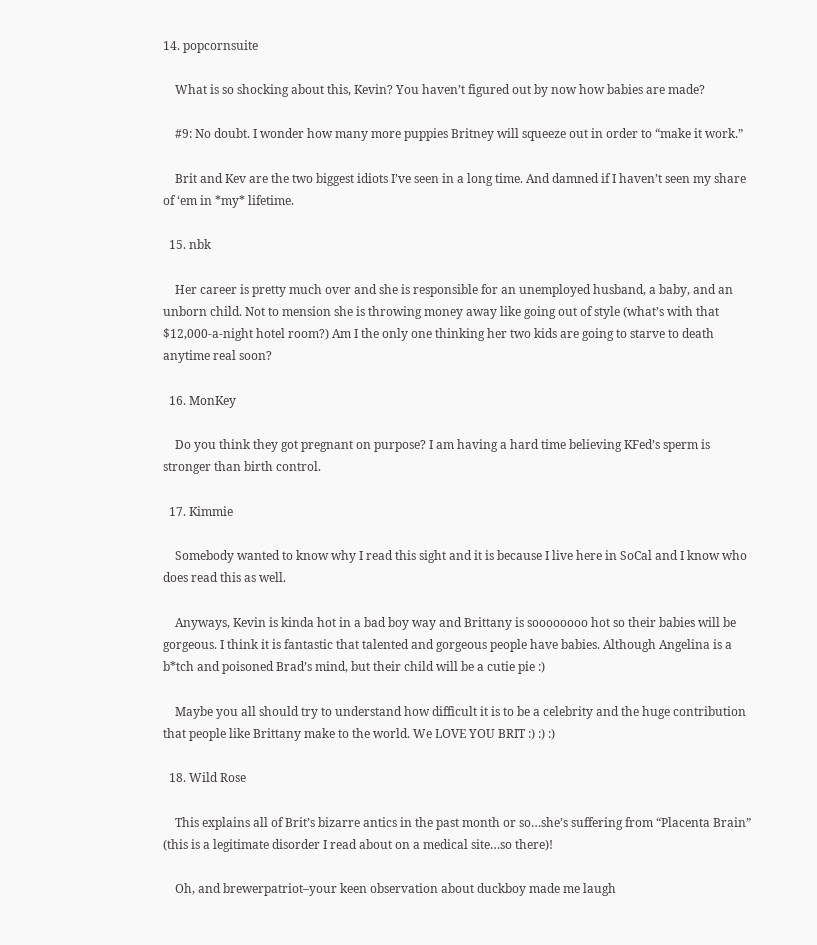14. popcornsuite

    What is so shocking about this, Kevin? You haven’t figured out by now how babies are made?

    #9: No doubt. I wonder how many more puppies Britney will squeeze out in order to “make it work.”

    Brit and Kev are the two biggest idiots I’ve seen in a long time. And damned if I haven’t seen my share of ‘em in *my* lifetime.

  15. nbk

    Her career is pretty much over and she is responsible for an unemployed husband, a baby, and an unborn child. Not to mension she is throwing money away like going out of style (what’s with that $12,000-a-night hotel room?) Am I the only one thinking her two kids are going to starve to death anytime real soon?

  16. MonKey

    Do you think they got pregnant on purpose? I am having a hard time believing KFed’s sperm is stronger than birth control.

  17. Kimmie

    Somebody wanted to know why I read this sight and it is because I live here in SoCal and I know who does read this as well.

    Anyways, Kevin is kinda hot in a bad boy way and Brittany is soooooooo hot so their babies will be gorgeous. I think it is fantastic that talented and gorgeous people have babies. Although Angelina is a b*tch and poisoned Brad’s mind, but their child will be a cutie pie :)

    Maybe you all should try to understand how difficult it is to be a celebrity and the huge contribution that people like Brittany make to the world. We LOVE YOU BRIT :) :) :)

  18. Wild Rose

    This explains all of Brit’s bizarre antics in the past month or so…she’s suffering from “Placenta Brain” (this is a legitimate disorder I read about on a medical site…so there)!

    Oh, and brewerpatriot–your keen observation about duckboy made me laugh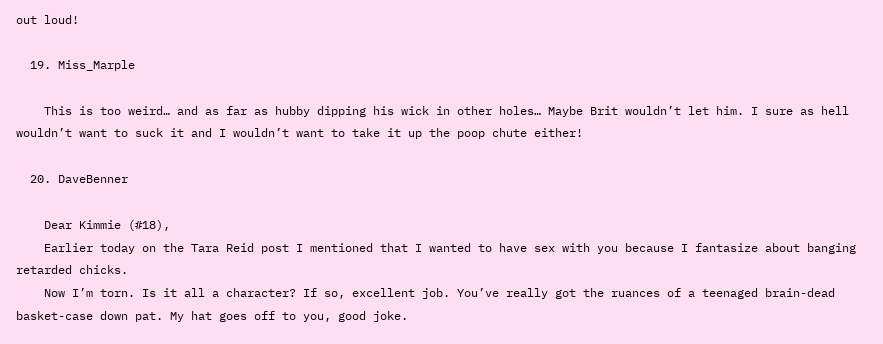out loud!

  19. Miss_Marple

    This is too weird… and as far as hubby dipping his wick in other holes… Maybe Brit wouldn’t let him. I sure as hell wouldn’t want to suck it and I wouldn’t want to take it up the poop chute either!

  20. DaveBenner

    Dear Kimmie (#18),
    Earlier today on the Tara Reid post I mentioned that I wanted to have sex with you because I fantasize about banging retarded chicks.
    Now I’m torn. Is it all a character? If so, excellent job. You’ve really got the ruances of a teenaged brain-dead basket-case down pat. My hat goes off to you, good joke.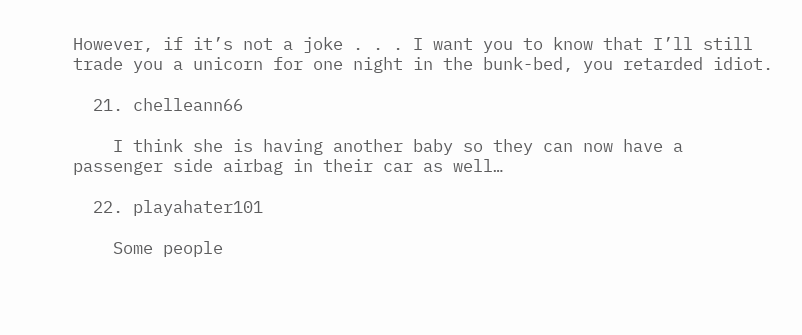However, if it’s not a joke . . . I want you to know that I’ll still trade you a unicorn for one night in the bunk-bed, you retarded idiot.

  21. chelleann66

    I think she is having another baby so they can now have a passenger side airbag in their car as well…

  22. playahater101

    Some people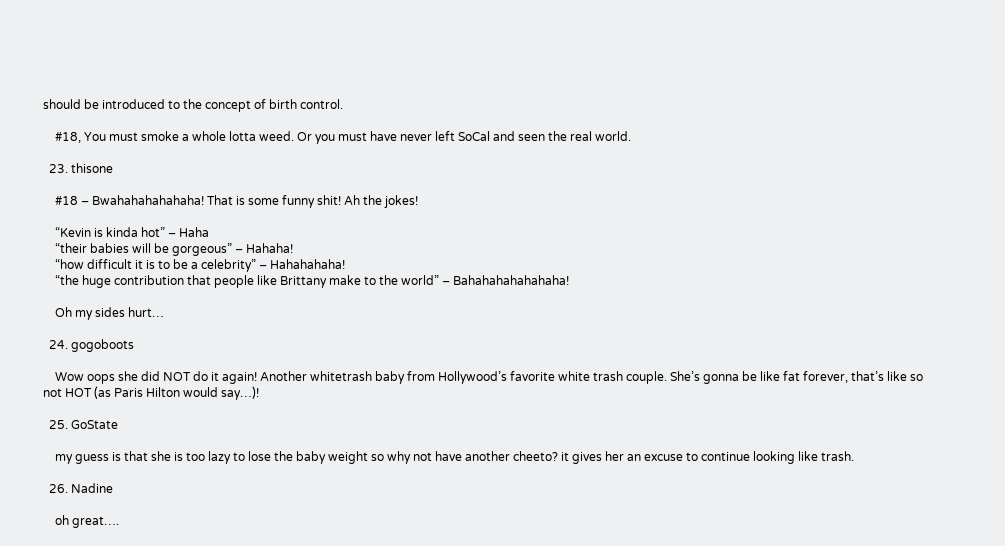should be introduced to the concept of birth control.

    #18, You must smoke a whole lotta weed. Or you must have never left SoCal and seen the real world.

  23. thisone

    #18 – Bwahahahahahaha! That is some funny shit! Ah the jokes!

    “Kevin is kinda hot” – Haha
    “their babies will be gorgeous” – Hahaha!
    “how difficult it is to be a celebrity” – Hahahahaha!
    “the huge contribution that people like Brittany make to the world” – Bahahahahahahaha!

    Oh my sides hurt…

  24. gogoboots

    Wow oops she did NOT do it again! Another whitetrash baby from Hollywood’s favorite white trash couple. She’s gonna be like fat forever, that’s like so not HOT (as Paris Hilton would say…)!

  25. GoState

    my guess is that she is too lazy to lose the baby weight so why not have another cheeto? it gives her an excuse to continue looking like trash.

  26. Nadine

    oh great….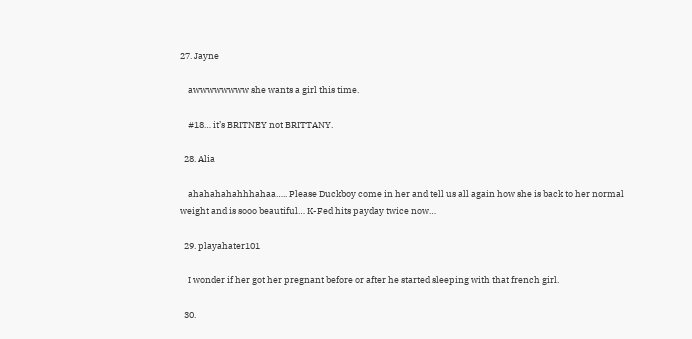27. Jayne

    awwwwwwww she wants a girl this time.

    #18… it’s BRITNEY not BRITTANY.

  28. Alia

    ahahahahahhhahaa….. Please Duckboy come in her and tell us all again how she is back to her normal weight and is sooo beautiful… K-Fed hits payday twice now…

  29. playahater101

    I wonder if her got her pregnant before or after he started sleeping with that french girl.

  30.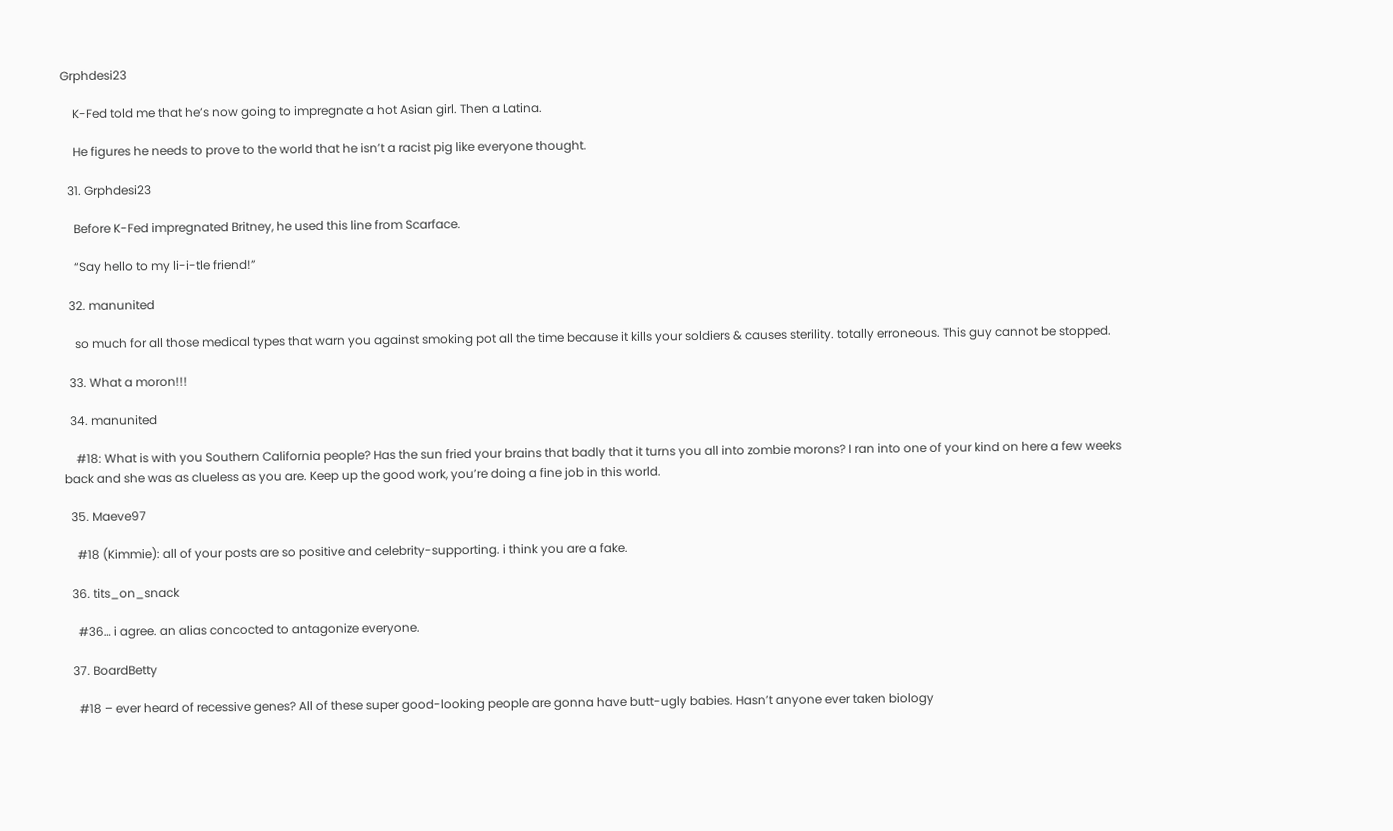Grphdesi23

    K-Fed told me that he’s now going to impregnate a hot Asian girl. Then a Latina.

    He figures he needs to prove to the world that he isn’t a racist pig like everyone thought.

  31. Grphdesi23

    Before K-Fed impregnated Britney, he used this line from Scarface.

    “Say hello to my li-i-tle friend!”

  32. manunited

    so much for all those medical types that warn you against smoking pot all the time because it kills your soldiers & causes sterility. totally erroneous. This guy cannot be stopped.

  33. What a moron!!!

  34. manunited

    #18: What is with you Southern California people? Has the sun fried your brains that badly that it turns you all into zombie morons? I ran into one of your kind on here a few weeks back and she was as clueless as you are. Keep up the good work, you’re doing a fine job in this world.

  35. Maeve97

    #18 (Kimmie): all of your posts are so positive and celebrity-supporting. i think you are a fake.

  36. tits_on_snack

    #36… i agree. an alias concocted to antagonize everyone.

  37. BoardBetty

    #18 – ever heard of recessive genes? All of these super good-looking people are gonna have butt-ugly babies. Hasn’t anyone ever taken biology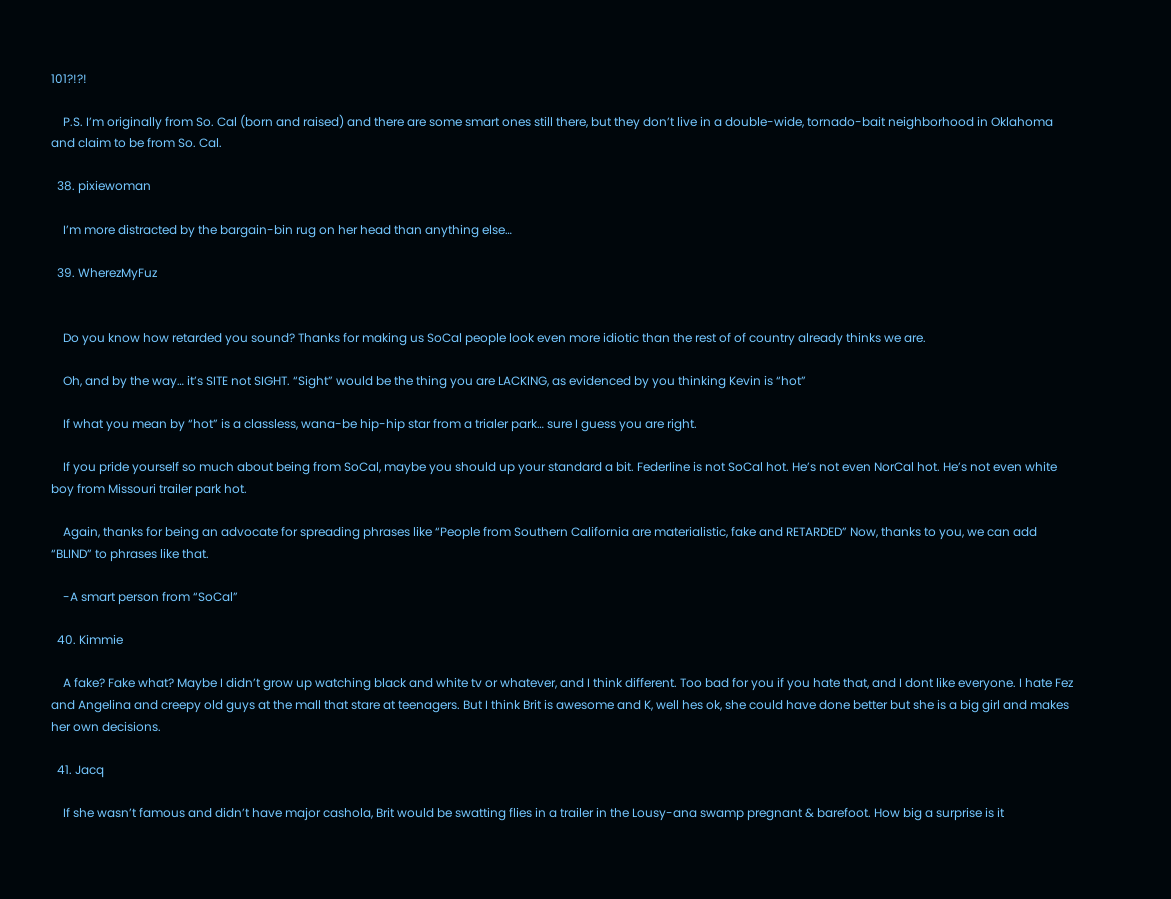101?!?!

    P.S. I’m originally from So. Cal (born and raised) and there are some smart ones still there, but they don’t live in a double-wide, tornado-bait neighborhood in Oklahoma and claim to be from So. Cal.

  38. pixiewoman

    I’m more distracted by the bargain-bin rug on her head than anything else…

  39. WherezMyFuz


    Do you know how retarded you sound? Thanks for making us SoCal people look even more idiotic than the rest of of country already thinks we are.

    Oh, and by the way… it’s SITE not SIGHT. “Sight” would be the thing you are LACKING, as evidenced by you thinking Kevin is “hot”

    If what you mean by “hot” is a classless, wana-be hip-hip star from a trialer park… sure I guess you are right.

    If you pride yourself so much about being from SoCal, maybe you should up your standard a bit. Federline is not SoCal hot. He’s not even NorCal hot. He’s not even white boy from Missouri trailer park hot.

    Again, thanks for being an advocate for spreading phrases like “People from Southern California are materialistic, fake and RETARDED” Now, thanks to you, we can add “BLIND” to phrases like that.

    -A smart person from “SoCal”

  40. Kimmie

    A fake? Fake what? Maybe I didn’t grow up watching black and white tv or whatever, and I think different. Too bad for you if you hate that, and I dont like everyone. I hate Fez and Angelina and creepy old guys at the mall that stare at teenagers. But I think Brit is awesome and K, well hes ok, she could have done better but she is a big girl and makes her own decisions.

  41. Jacq

    If she wasn’t famous and didn’t have major cashola, Brit would be swatting flies in a trailer in the Lousy-ana swamp pregnant & barefoot. How big a surprise is it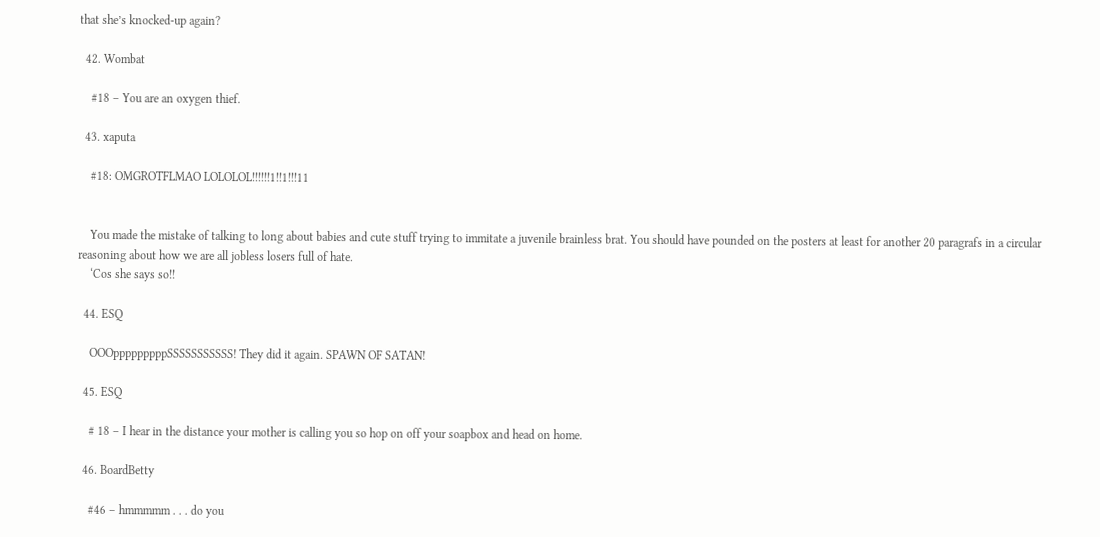that she’s knocked-up again?

  42. Wombat

    #18 – You are an oxygen thief.

  43. xaputa

    #18: OMGROTFLMAO LOLOLOL!!!!!!1!!1!!!11


    You made the mistake of talking to long about babies and cute stuff trying to immitate a juvenile brainless brat. You should have pounded on the posters at least for another 20 paragrafs in a circular reasoning about how we are all jobless losers full of hate.
    ‘Cos she says so!!

  44. ESQ

    OOOpppppppppSSSSSSSSSSS! They did it again. SPAWN OF SATAN!

  45. ESQ

    # 18 – I hear in the distance your mother is calling you so hop on off your soapbox and head on home.

  46. BoardBetty

    #46 – hmmmmm . . . do you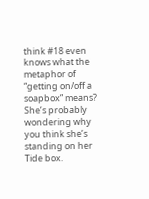think #18 even knows what the metaphor of “getting on/off a soapbox” means? She’s probably wondering why you think she’s standing on her Tide box.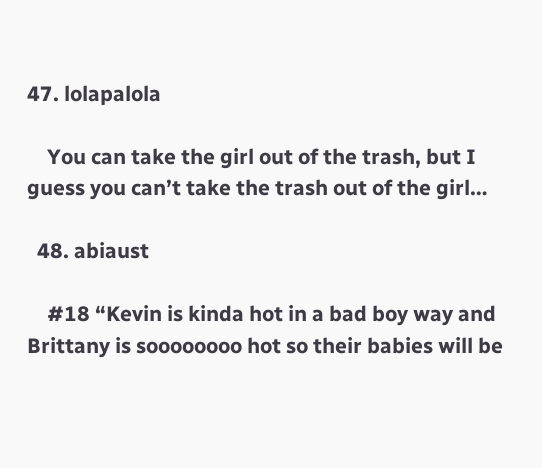47. lolapalola

    You can take the girl out of the trash, but I guess you can’t take the trash out of the girl…

  48. abiaust

    #18 “Kevin is kinda hot in a bad boy way and Brittany is soooooooo hot so their babies will be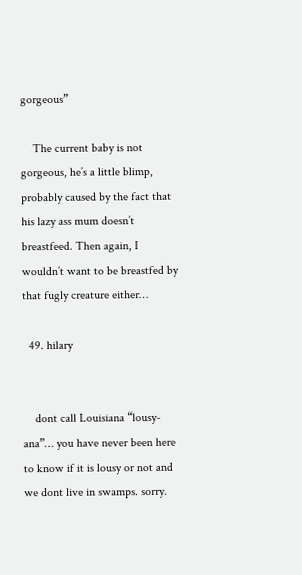gorgeous”

    The current baby is not gorgeous, he’s a little blimp, probably caused by the fact that his lazy ass mum doesn’t breastfeed. Then again, I wouldn’t want to be breastfed by that fugly creature either…

  49. hilary


    dont call Louisiana “lousy-ana”… you have never been here to know if it is lousy or not and we dont live in swamps. sorry.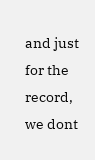and just for the record, we dont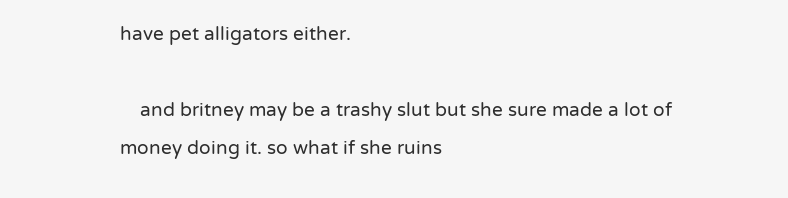have pet alligators either.

    and britney may be a trashy slut but she sure made a lot of money doing it. so what if she ruins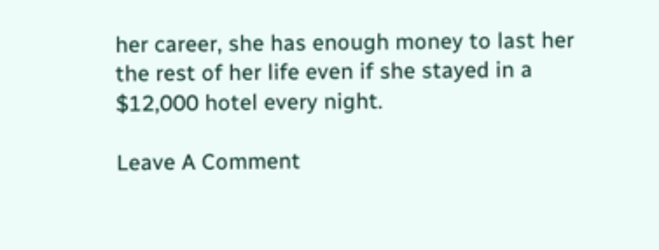her career, she has enough money to last her the rest of her life even if she stayed in a $12,000 hotel every night.

Leave A Comment